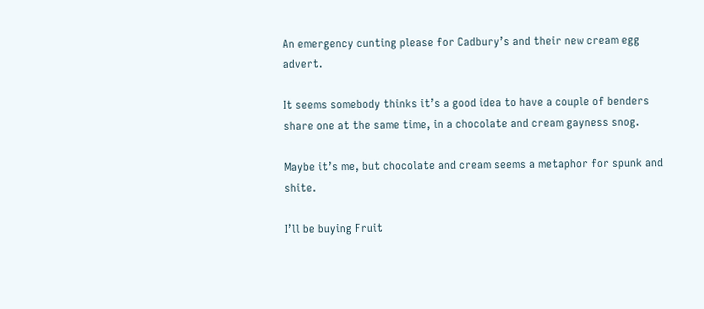An emergency cunting please for Cadbury’s and their new cream egg advert.

It seems somebody thinks it’s a good idea to have a couple of benders share one at the same time, in a chocolate and cream gayness snog.

Maybe it’s me, but chocolate and cream seems a metaphor for spunk and shite.

I’ll be buying Fruit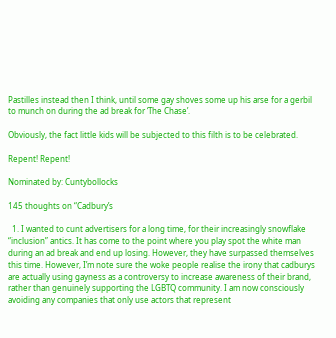Pastilles instead then I think, until some gay shoves some up his arse for a gerbil to munch on during the ad break for ‘The Chase’.

Obviously, the fact little kids will be subjected to this filth is to be celebrated.

Repent! Repent!

Nominated by: Cuntybollocks

145 thoughts on “Cadbury’s

  1. I wanted to cunt advertisers for a long time, for their increasingly snowflake “inclusion” antics. It has come to the point where you play spot the white man during an ad break and end up losing. However, they have surpassed themselves this time. However, I’m note sure the woke people realise the irony that cadburys are actually using gayness as a controversy to increase awareness of their brand, rather than genuinely supporting the LGBTQ community. I am now consciously avoiding any companies that only use actors that represent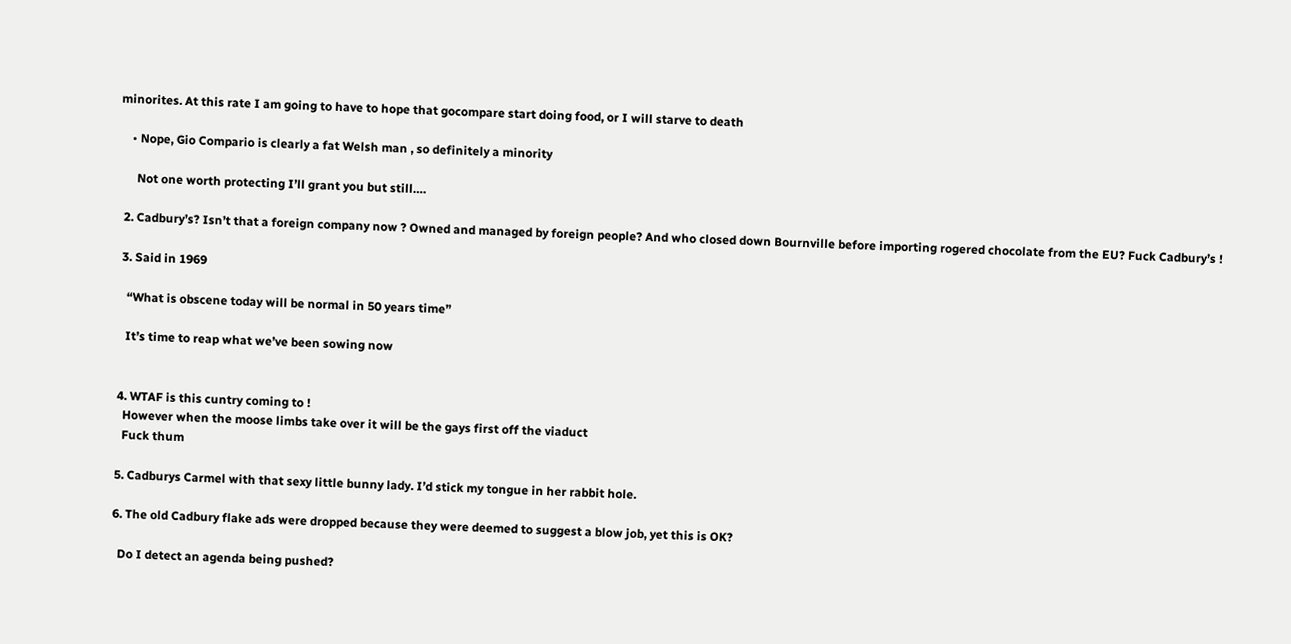minorites. At this rate I am going to have to hope that gocompare start doing food, or I will starve to death

    • Nope, Gio Compario is clearly a fat Welsh man , so definitely a minority

      Not one worth protecting I’ll grant you but still….

  2. Cadbury’s? Isn’t that a foreign company now ? Owned and managed by foreign people? And who closed down Bournville before importing rogered chocolate from the EU? Fuck Cadbury’s !

  3. Said in 1969

    “What is obscene today will be normal in 50 years time”

    It’s time to reap what we’ve been sowing now


  4. WTAF is this cuntry coming to !
    However when the moose limbs take over it will be the gays first off the viaduct
    Fuck thum

  5. Cadburys Carmel with that sexy little bunny lady. I’d stick my tongue in her rabbit hole.

  6. The old Cadbury flake ads were dropped because they were deemed to suggest a blow job, yet this is OK?

    Do I detect an agenda being pushed?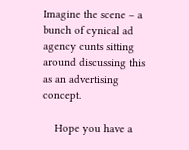Imagine the scene – a bunch of cynical ad agency cunts sitting around discussing this as an advertising concept.

    Hope you have a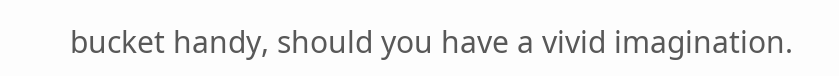bucket handy, should you have a vivid imagination.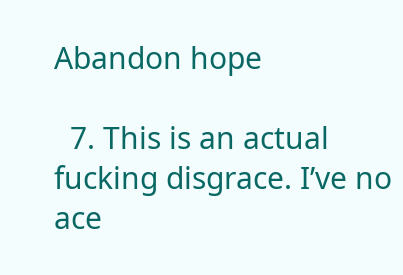Abandon hope

  7. This is an actual fucking disgrace. I’ve no ace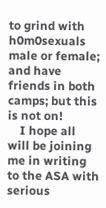to grind with h0m0sexuals male or female; and have friends in both camps; but this is not on!
    I hope all will be joining me in writing to the ASA with serious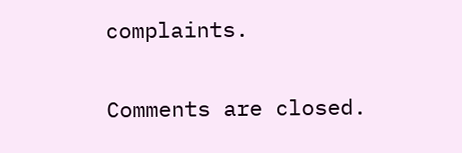complaints.

Comments are closed.